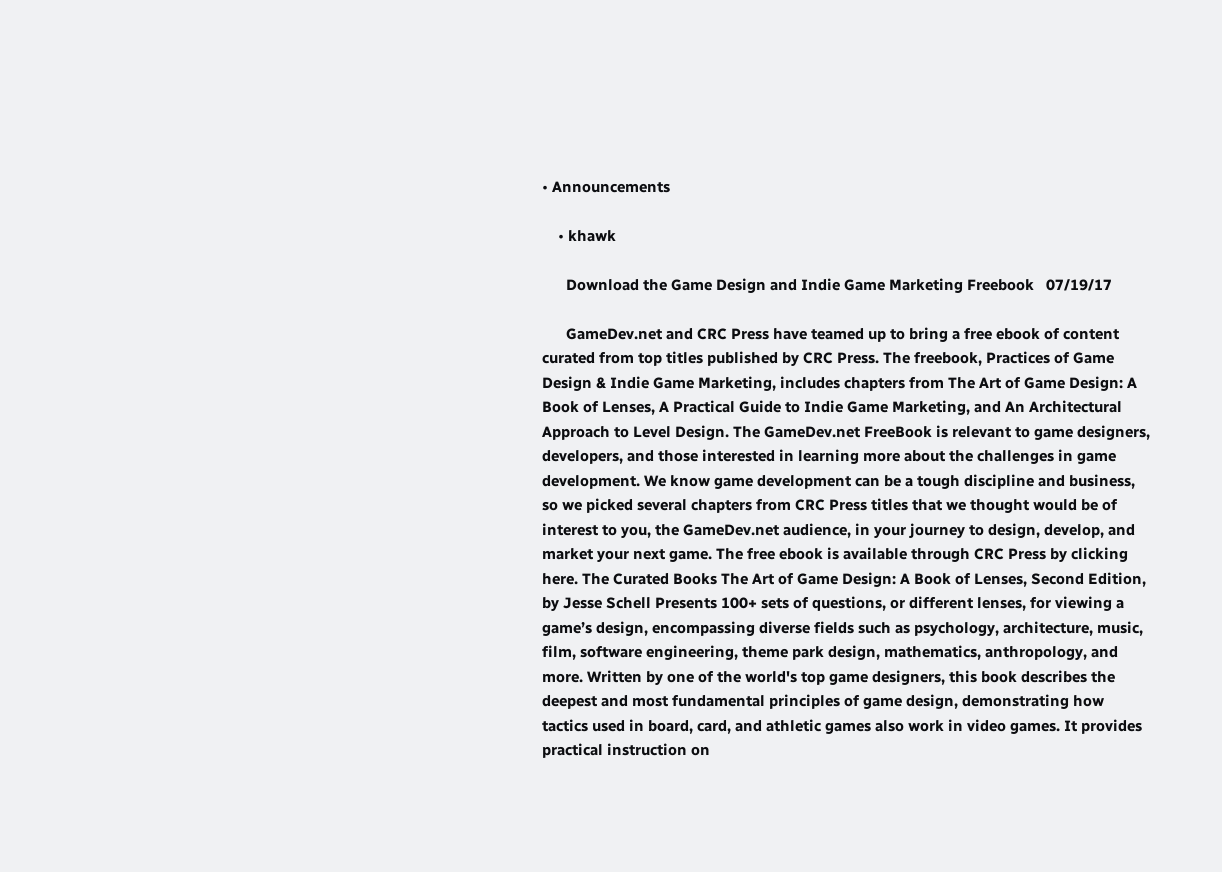• Announcements

    • khawk

      Download the Game Design and Indie Game Marketing Freebook   07/19/17

      GameDev.net and CRC Press have teamed up to bring a free ebook of content curated from top titles published by CRC Press. The freebook, Practices of Game Design & Indie Game Marketing, includes chapters from The Art of Game Design: A Book of Lenses, A Practical Guide to Indie Game Marketing, and An Architectural Approach to Level Design. The GameDev.net FreeBook is relevant to game designers, developers, and those interested in learning more about the challenges in game development. We know game development can be a tough discipline and business, so we picked several chapters from CRC Press titles that we thought would be of interest to you, the GameDev.net audience, in your journey to design, develop, and market your next game. The free ebook is available through CRC Press by clicking here. The Curated Books The Art of Game Design: A Book of Lenses, Second Edition, by Jesse Schell Presents 100+ sets of questions, or different lenses, for viewing a game’s design, encompassing diverse fields such as psychology, architecture, music, film, software engineering, theme park design, mathematics, anthropology, and more. Written by one of the world's top game designers, this book describes the deepest and most fundamental principles of game design, demonstrating how tactics used in board, card, and athletic games also work in video games. It provides practical instruction on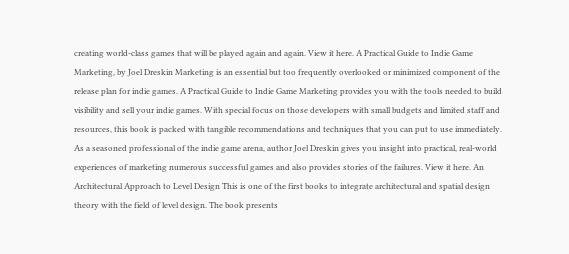creating world-class games that will be played again and again. View it here. A Practical Guide to Indie Game Marketing, by Joel Dreskin Marketing is an essential but too frequently overlooked or minimized component of the release plan for indie games. A Practical Guide to Indie Game Marketing provides you with the tools needed to build visibility and sell your indie games. With special focus on those developers with small budgets and limited staff and resources, this book is packed with tangible recommendations and techniques that you can put to use immediately. As a seasoned professional of the indie game arena, author Joel Dreskin gives you insight into practical, real-world experiences of marketing numerous successful games and also provides stories of the failures. View it here. An Architectural Approach to Level Design This is one of the first books to integrate architectural and spatial design theory with the field of level design. The book presents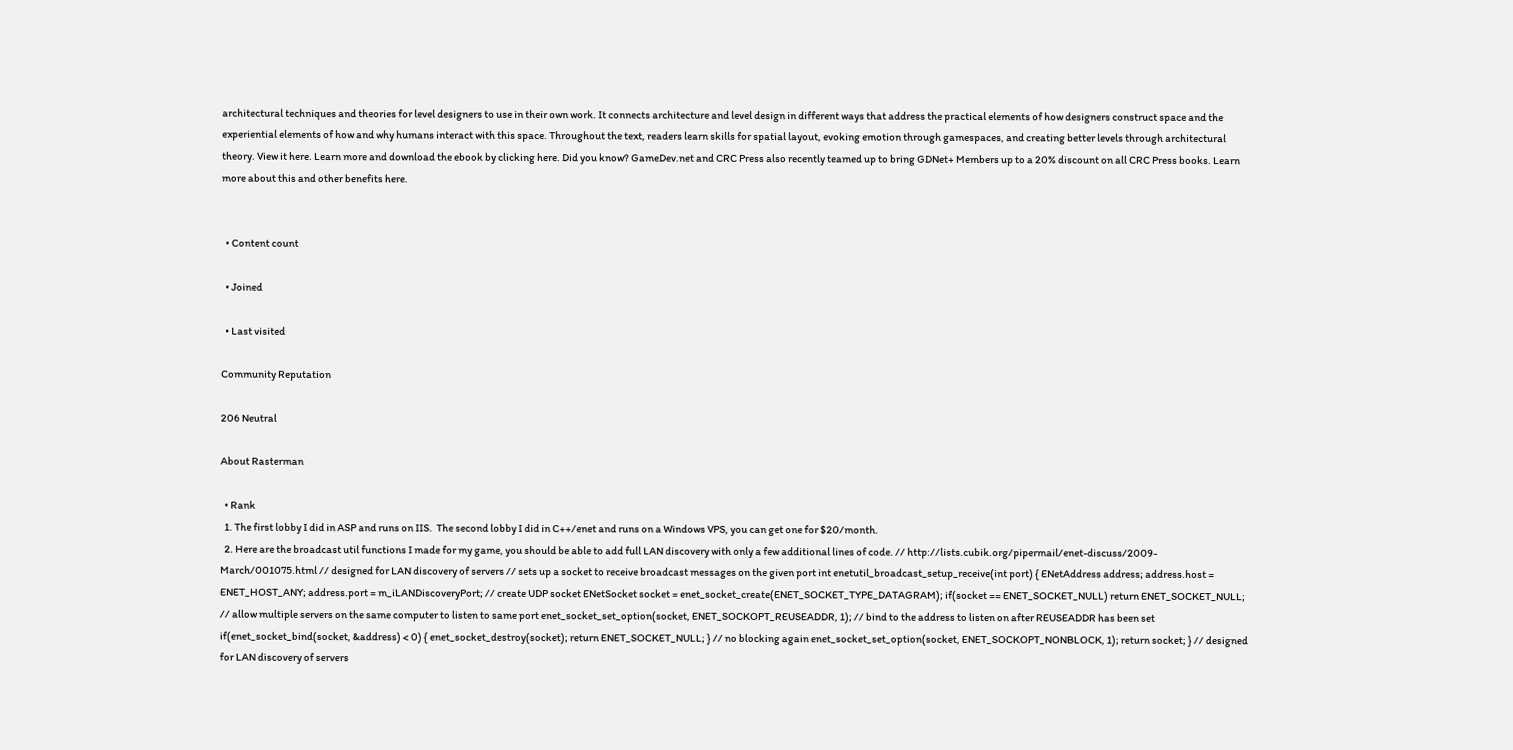architectural techniques and theories for level designers to use in their own work. It connects architecture and level design in different ways that address the practical elements of how designers construct space and the experiential elements of how and why humans interact with this space. Throughout the text, readers learn skills for spatial layout, evoking emotion through gamespaces, and creating better levels through architectural theory. View it here. Learn more and download the ebook by clicking here. Did you know? GameDev.net and CRC Press also recently teamed up to bring GDNet+ Members up to a 20% discount on all CRC Press books. Learn more about this and other benefits here.


  • Content count

  • Joined

  • Last visited

Community Reputation

206 Neutral

About Rasterman

  • Rank
  1. The first lobby I did in ASP and runs on IIS.  The second lobby I did in C++/enet and runs on a Windows VPS, you can get one for $20/month.
  2. Here are the broadcast util functions I made for my game, you should be able to add full LAN discovery with only a few additional lines of code. // http://lists.cubik.org/pipermail/enet-discuss/2009-March/001075.html // designed for LAN discovery of servers // sets up a socket to receive broadcast messages on the given port int enetutil_broadcast_setup_receive(int port) { ENetAddress address; address.host = ENET_HOST_ANY; address.port = m_iLANDiscoveryPort; // create UDP socket ENetSocket socket = enet_socket_create(ENET_SOCKET_TYPE_DATAGRAM); if(socket == ENET_SOCKET_NULL) return ENET_SOCKET_NULL; // allow multiple servers on the same computer to listen to same port enet_socket_set_option(socket, ENET_SOCKOPT_REUSEADDR, 1); // bind to the address to listen on after REUSEADDR has been set if(enet_socket_bind(socket, &address) < 0) { enet_socket_destroy(socket); return ENET_SOCKET_NULL; } // no blocking again enet_socket_set_option(socket, ENET_SOCKOPT_NONBLOCK, 1); return socket; } // designed for LAN discovery of servers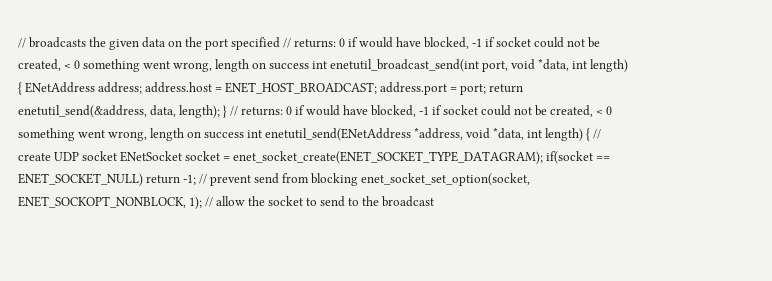// broadcasts the given data on the port specified // returns: 0 if would have blocked, -1 if socket could not be created, < 0 something went wrong, length on success int enetutil_broadcast_send(int port, void *data, int length) { ENetAddress address; address.host = ENET_HOST_BROADCAST; address.port = port; return enetutil_send(&address, data, length); } // returns: 0 if would have blocked, -1 if socket could not be created, < 0 something went wrong, length on success int enetutil_send(ENetAddress *address, void *data, int length) { // create UDP socket ENetSocket socket = enet_socket_create(ENET_SOCKET_TYPE_DATAGRAM); if(socket == ENET_SOCKET_NULL) return -1; // prevent send from blocking enet_socket_set_option(socket, ENET_SOCKOPT_NONBLOCK, 1); // allow the socket to send to the broadcast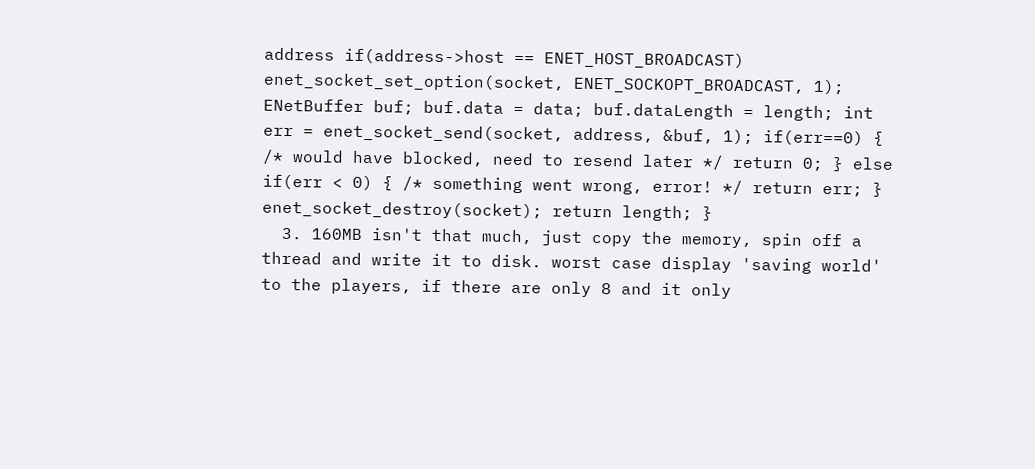address if(address->host == ENET_HOST_BROADCAST) enet_socket_set_option(socket, ENET_SOCKOPT_BROADCAST, 1); ENetBuffer buf; buf.data = data; buf.dataLength = length; int err = enet_socket_send(socket, address, &buf, 1); if(err==0) { /* would have blocked, need to resend later */ return 0; } else if(err < 0) { /* something went wrong, error! */ return err; } enet_socket_destroy(socket); return length; }
  3. 160MB isn't that much, just copy the memory, spin off a thread and write it to disk. worst case display 'saving world' to the players, if there are only 8 and it only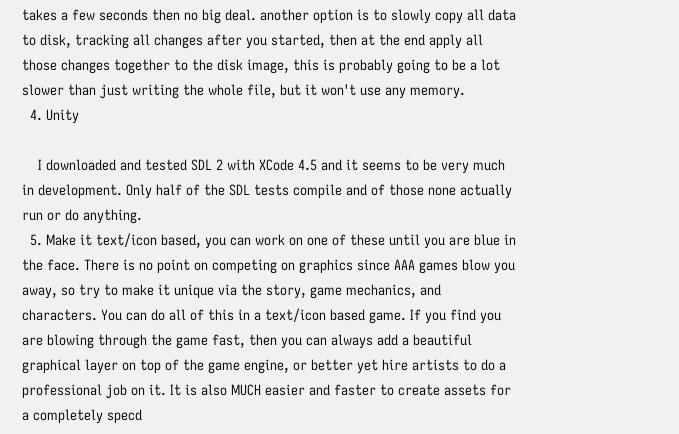takes a few seconds then no big deal. another option is to slowly copy all data to disk, tracking all changes after you started, then at the end apply all those changes together to the disk image, this is probably going to be a lot slower than just writing the whole file, but it won't use any memory.
  4. Unity

    I downloaded and tested SDL 2 with XCode 4.5 and it seems to be very much in development. Only half of the SDL tests compile and of those none actually run or do anything.
  5. Make it text/icon based, you can work on one of these until you are blue in the face. There is no point on competing on graphics since AAA games blow you away, so try to make it unique via the story, game mechanics, and characters. You can do all of this in a text/icon based game. If you find you are blowing through the game fast, then you can always add a beautiful graphical layer on top of the game engine, or better yet hire artists to do a professional job on it. It is also MUCH easier and faster to create assets for a completely specd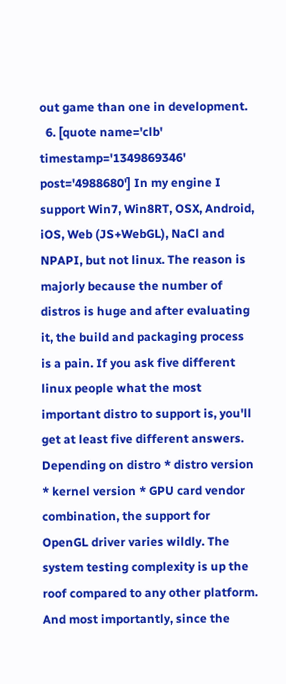out game than one in development.
  6. [quote name='clb' timestamp='1349869346' post='4988680'] In my engine I support Win7, Win8RT, OSX, Android, iOS, Web (JS+WebGL), NaCl and NPAPI, but not linux. The reason is majorly because the number of distros is huge and after evaluating it, the build and packaging process is a pain. If you ask five different linux people what the most important distro to support is, you'll get at least five different answers. Depending on distro * distro version * kernel version * GPU card vendor combination, the support for OpenGL driver varies wildly. The system testing complexity is up the roof compared to any other platform. And most importantly, since the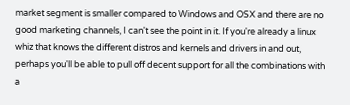market segment is smaller compared to Windows and OSX and there are no good marketing channels, I can't see the point in it. If you're already a linux whiz that knows the different distros and kernels and drivers in and out, perhaps you'll be able to pull off decent support for all the combinations with a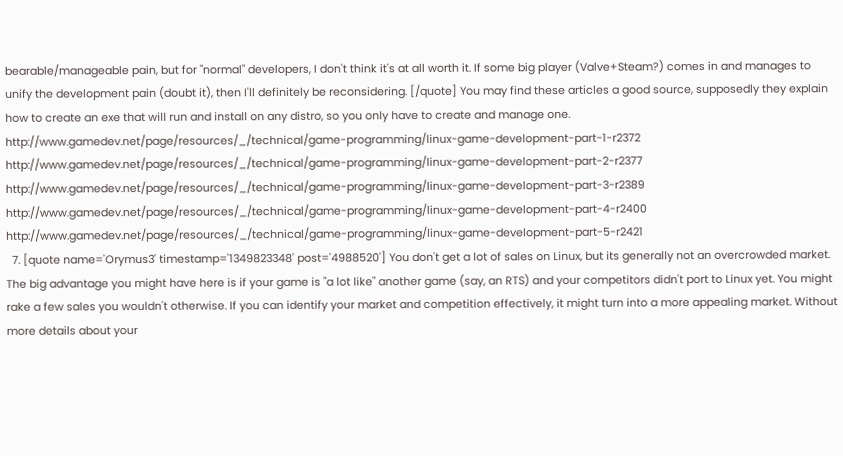bearable/manageable pain, but for "normal" developers, I don't think it's at all worth it. If some big player (Valve+Steam?) comes in and manages to unify the development pain (doubt it), then I'll definitely be reconsidering. [/quote] You may find these articles a good source, supposedly they explain how to create an exe that will run and install on any distro, so you only have to create and manage one. http://www.gamedev.net/page/resources/_/technical/game-programming/linux-game-development-part-1-r2372 http://www.gamedev.net/page/resources/_/technical/game-programming/linux-game-development-part-2-r2377 http://www.gamedev.net/page/resources/_/technical/game-programming/linux-game-development-part-3-r2389 http://www.gamedev.net/page/resources/_/technical/game-programming/linux-game-development-part-4-r2400 http://www.gamedev.net/page/resources/_/technical/game-programming/linux-game-development-part-5-r2421
  7. [quote name='Orymus3' timestamp='1349823348' post='4988520'] You don't get a lot of sales on Linux, but its generally not an overcrowded market. The big advantage you might have here is if your game is "a lot like" another game (say, an RTS) and your competitors didn't port to Linux yet. You might rake a few sales you wouldn't otherwise. If you can identify your market and competition effectively, it might turn into a more appealing market. Without more details about your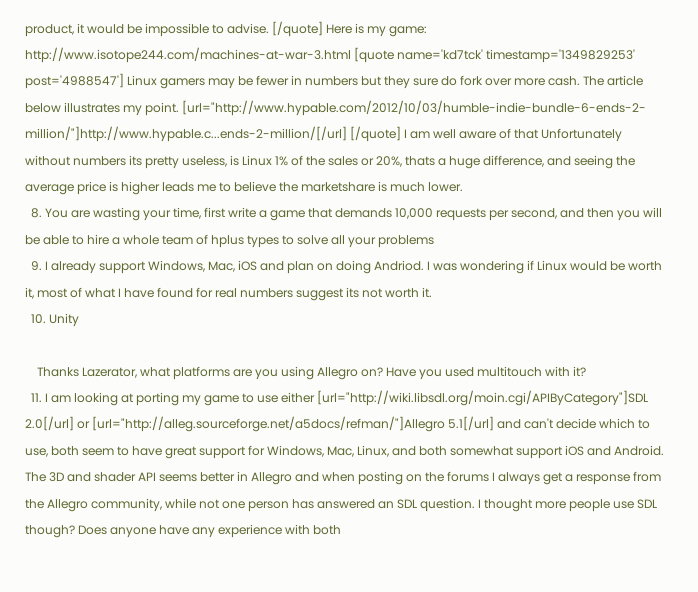product, it would be impossible to advise. [/quote] Here is my game: http://www.isotope244.com/machines-at-war-3.html [quote name='kd7tck' timestamp='1349829253' post='4988547'] Linux gamers may be fewer in numbers but they sure do fork over more cash. The article below illustrates my point. [url="http://www.hypable.com/2012/10/03/humble-indie-bundle-6-ends-2-million/"]http://www.hypable.c...ends-2-million/[/url] [/quote] I am well aware of that Unfortunately without numbers its pretty useless, is Linux 1% of the sales or 20%, thats a huge difference, and seeing the average price is higher leads me to believe the marketshare is much lower.
  8. You are wasting your time, first write a game that demands 10,000 requests per second, and then you will be able to hire a whole team of hplus types to solve all your problems
  9. I already support Windows, Mac, iOS and plan on doing Andriod. I was wondering if Linux would be worth it, most of what I have found for real numbers suggest its not worth it.
  10. Unity

    Thanks Lazerator, what platforms are you using Allegro on? Have you used multitouch with it?
  11. I am looking at porting my game to use either [url="http://wiki.libsdl.org/moin.cgi/APIByCategory"]SDL 2.0[/url] or [url="http://alleg.sourceforge.net/a5docs/refman/"]Allegro 5.1[/url] and can't decide which to use, both seem to have great support for Windows, Mac, Linux, and both somewhat support iOS and Android. The 3D and shader API seems better in Allegro and when posting on the forums I always get a response from the Allegro community, while not one person has answered an SDL question. I thought more people use SDL though? Does anyone have any experience with both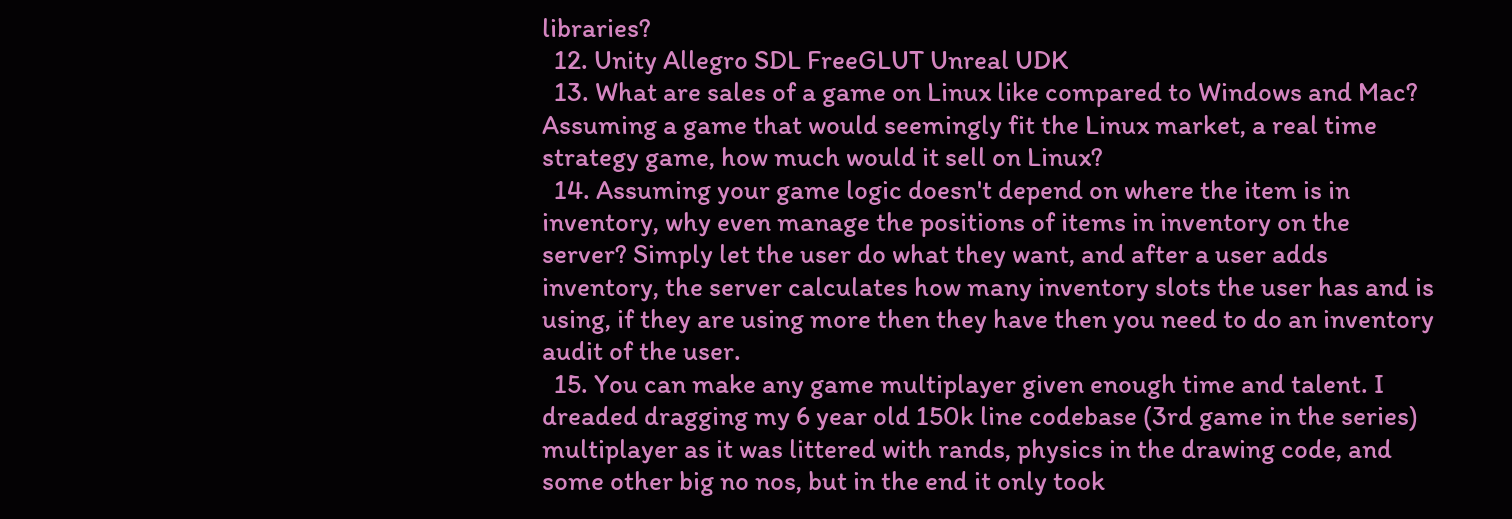libraries?
  12. Unity Allegro SDL FreeGLUT Unreal UDK
  13. What are sales of a game on Linux like compared to Windows and Mac? Assuming a game that would seemingly fit the Linux market, a real time strategy game, how much would it sell on Linux?
  14. Assuming your game logic doesn't depend on where the item is in inventory, why even manage the positions of items in inventory on the server? Simply let the user do what they want, and after a user adds inventory, the server calculates how many inventory slots the user has and is using, if they are using more then they have then you need to do an inventory audit of the user.
  15. You can make any game multiplayer given enough time and talent. I dreaded dragging my 6 year old 150k line codebase (3rd game in the series) multiplayer as it was littered with rands, physics in the drawing code, and some other big no nos, but in the end it only took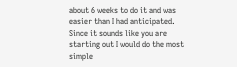about 6 weeks to do it and was easier than I had anticipated. Since it sounds like you are starting out I would do the most simple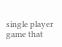single player game that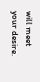will meet your desire.